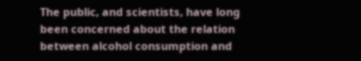The public, and scientists, have long been concerned about the relation between alcohol consumption and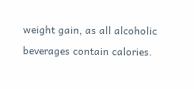weight gain, as all alcoholic beverages contain calories.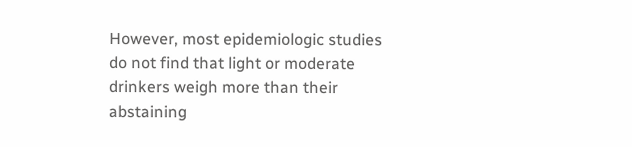However, most epidemiologic studies do not find that light or moderate drinkers weigh more than their abstaining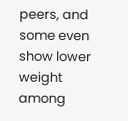peers, and some even show lower weight among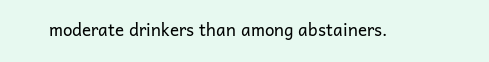moderate drinkers than among abstainers.